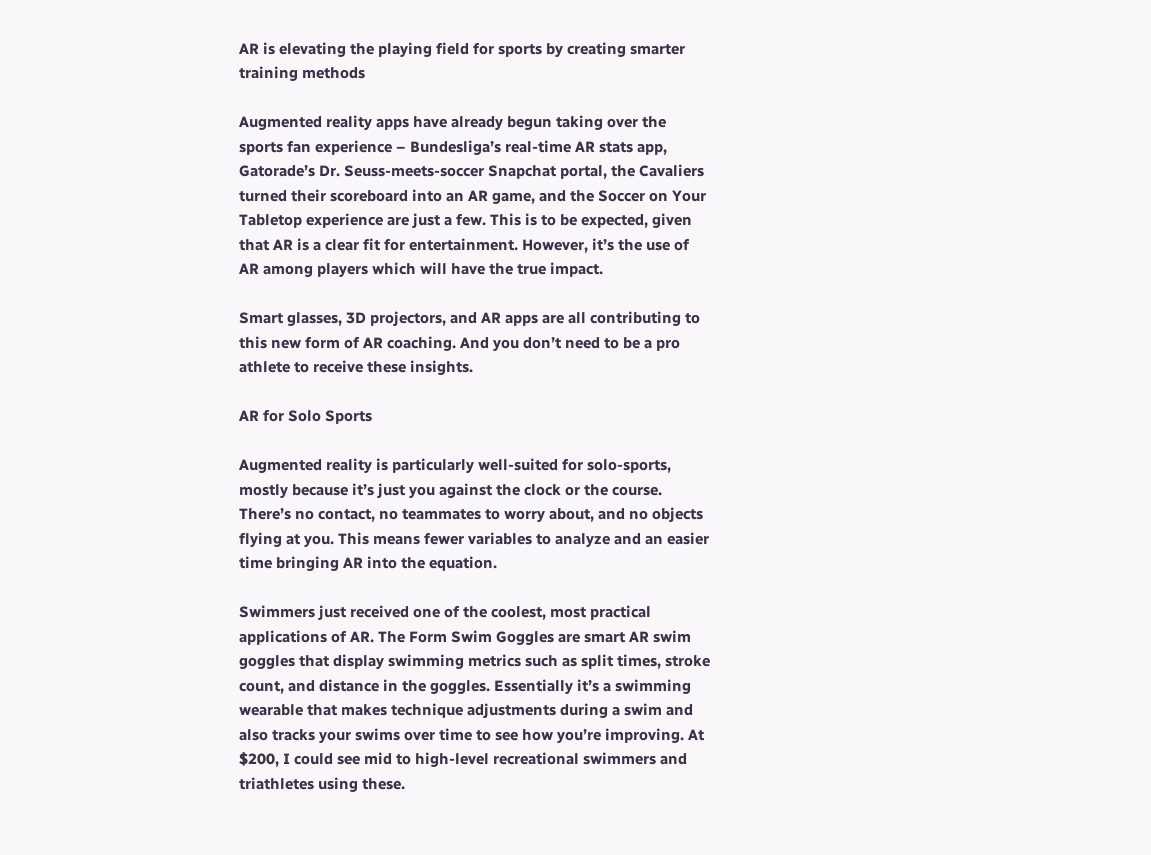AR is elevating the playing field for sports by creating smarter training methods

Augmented reality apps have already begun taking over the sports fan experience – Bundesliga’s real-time AR stats app, Gatorade’s Dr. Seuss-meets-soccer Snapchat portal, the Cavaliers turned their scoreboard into an AR game, and the Soccer on Your Tabletop experience are just a few. This is to be expected, given that AR is a clear fit for entertainment. However, it’s the use of AR among players which will have the true impact.

Smart glasses, 3D projectors, and AR apps are all contributing to this new form of AR coaching. And you don’t need to be a pro athlete to receive these insights.

AR for Solo Sports

Augmented reality is particularly well-suited for solo-sports, mostly because it’s just you against the clock or the course. There’s no contact, no teammates to worry about, and no objects flying at you. This means fewer variables to analyze and an easier time bringing AR into the equation.

Swimmers just received one of the coolest, most practical applications of AR. The Form Swim Goggles are smart AR swim goggles that display swimming metrics such as split times, stroke count, and distance in the goggles. Essentially it’s a swimming wearable that makes technique adjustments during a swim and also tracks your swims over time to see how you’re improving. At $200, I could see mid to high-level recreational swimmers and triathletes using these.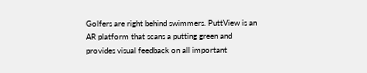Golfers are right behind swimmers. PuttView is an AR platform that scans a putting green and provides visual feedback on all important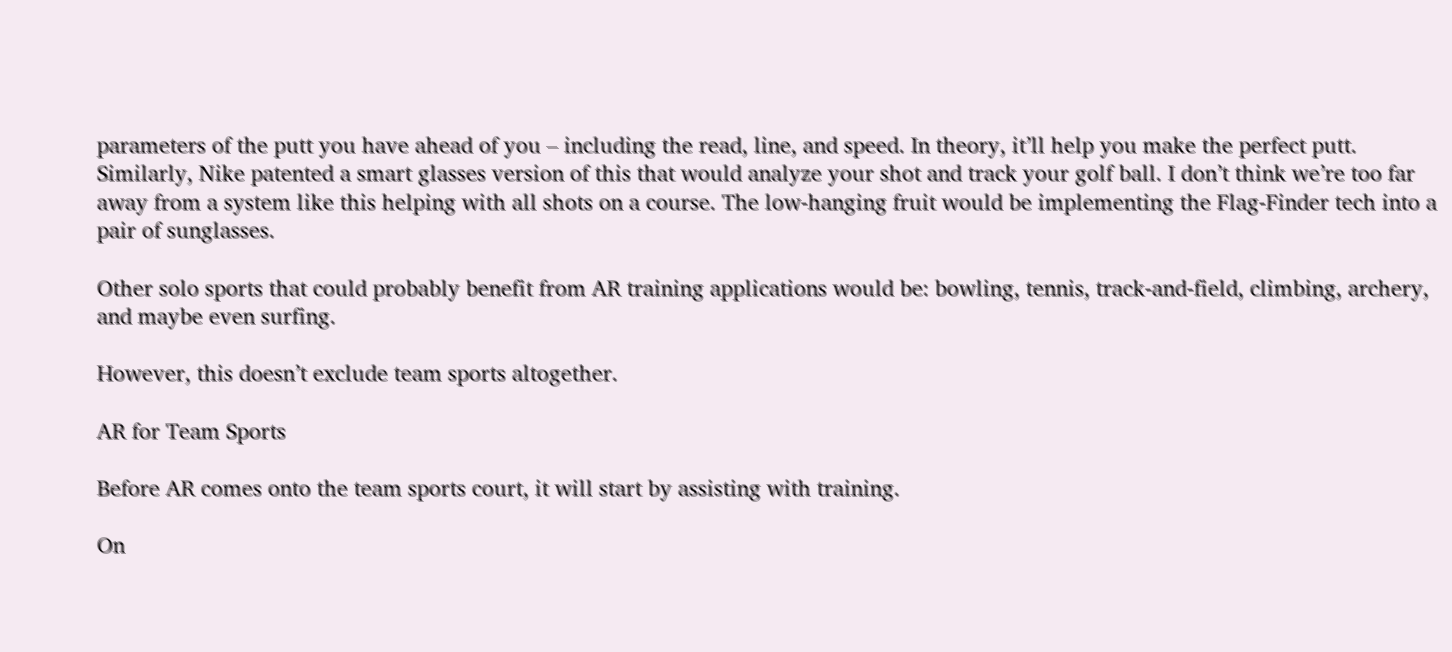parameters of the putt you have ahead of you – including the read, line, and speed. In theory, it’ll help you make the perfect putt. Similarly, Nike patented a smart glasses version of this that would analyze your shot and track your golf ball. I don’t think we’re too far away from a system like this helping with all shots on a course. The low-hanging fruit would be implementing the Flag-Finder tech into a pair of sunglasses.

Other solo sports that could probably benefit from AR training applications would be: bowling, tennis, track-and-field, climbing, archery, and maybe even surfing.

However, this doesn’t exclude team sports altogether.

AR for Team Sports

Before AR comes onto the team sports court, it will start by assisting with training.

On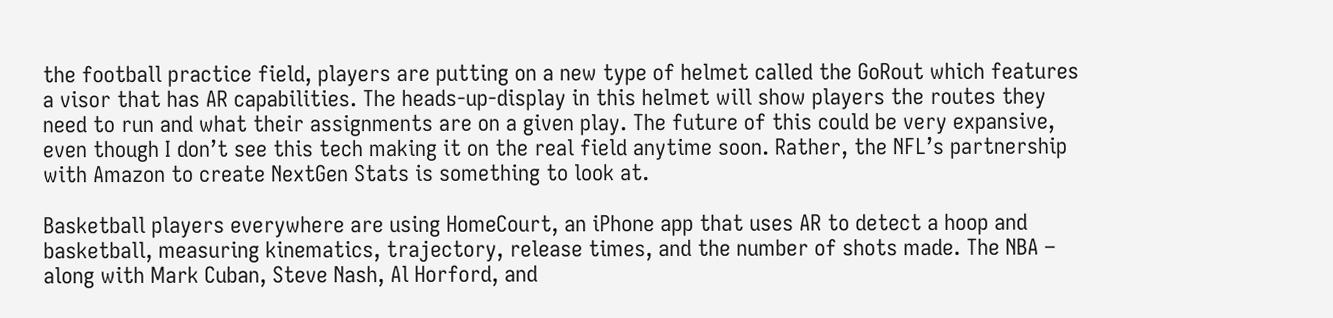the football practice field, players are putting on a new type of helmet called the GoRout which features a visor that has AR capabilities. The heads-up-display in this helmet will show players the routes they need to run and what their assignments are on a given play. The future of this could be very expansive, even though I don’t see this tech making it on the real field anytime soon. Rather, the NFL’s partnership with Amazon to create NextGen Stats is something to look at.

Basketball players everywhere are using HomeCourt, an iPhone app that uses AR to detect a hoop and basketball, measuring kinematics, trajectory, release times, and the number of shots made. The NBA – along with Mark Cuban, Steve Nash, Al Horford, and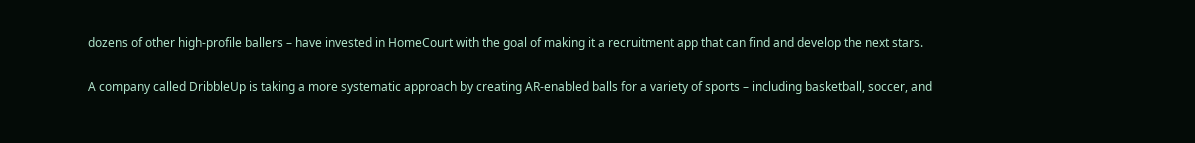dozens of other high-profile ballers – have invested in HomeCourt with the goal of making it a recruitment app that can find and develop the next stars.

A company called DribbleUp is taking a more systematic approach by creating AR-enabled balls for a variety of sports – including basketball, soccer, and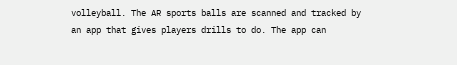volleyball. The AR sports balls are scanned and tracked by an app that gives players drills to do. The app can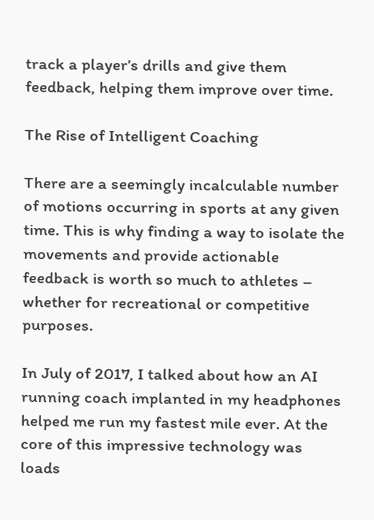track a player’s drills and give them feedback, helping them improve over time.

The Rise of Intelligent Coaching

There are a seemingly incalculable number of motions occurring in sports at any given time. This is why finding a way to isolate the movements and provide actionable feedback is worth so much to athletes – whether for recreational or competitive purposes.

In July of 2017, I talked about how an AI running coach implanted in my headphones helped me run my fastest mile ever. At the core of this impressive technology was loads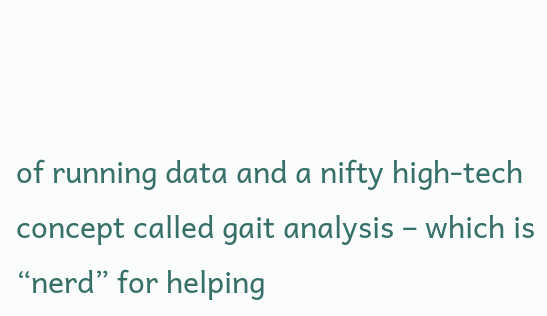of running data and a nifty high-tech concept called gait analysis – which is “nerd” for helping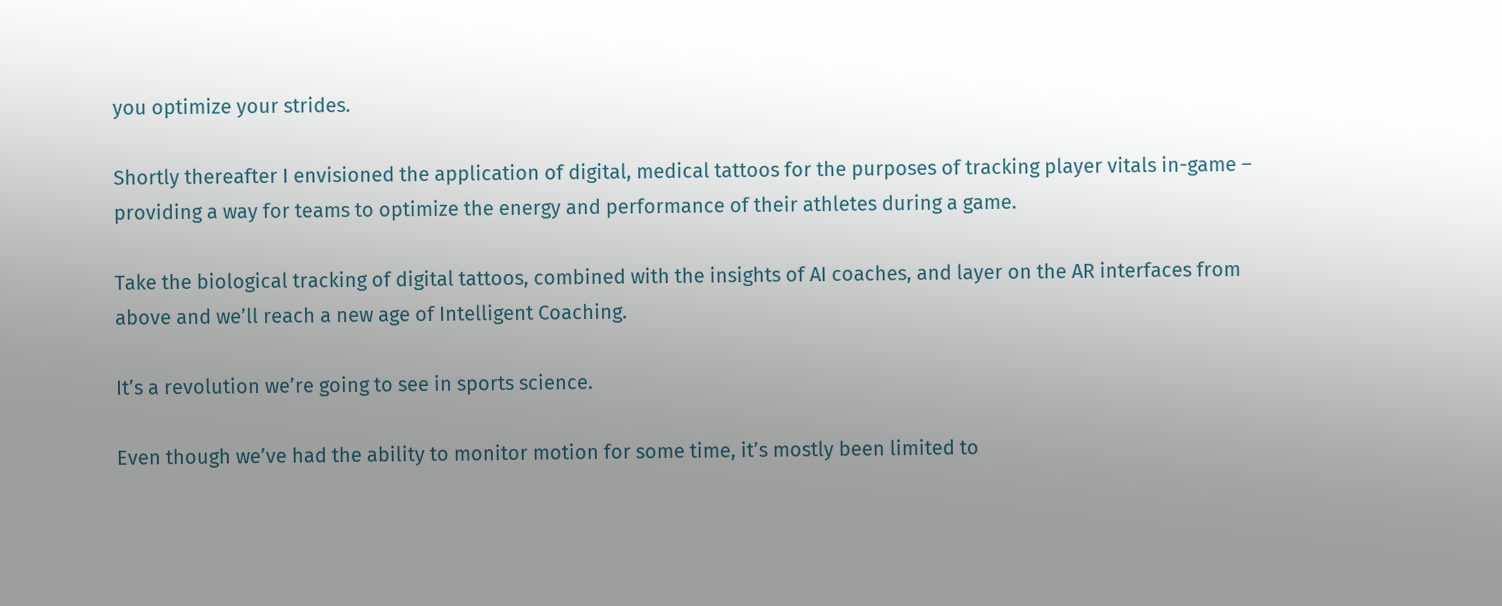you optimize your strides.

Shortly thereafter I envisioned the application of digital, medical tattoos for the purposes of tracking player vitals in-game – providing a way for teams to optimize the energy and performance of their athletes during a game.

Take the biological tracking of digital tattoos, combined with the insights of AI coaches, and layer on the AR interfaces from above and we’ll reach a new age of Intelligent Coaching.

It’s a revolution we’re going to see in sports science.

Even though we’ve had the ability to monitor motion for some time, it’s mostly been limited to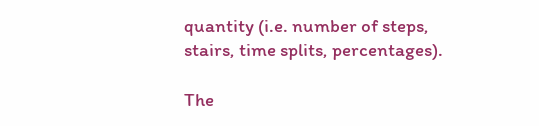quantity (i.e. number of steps, stairs, time splits, percentages).

The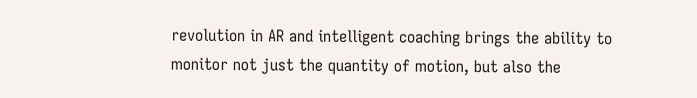revolution in AR and intelligent coaching brings the ability to monitor not just the quantity of motion, but also the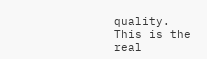quality. This is the real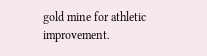gold mine for athletic improvement.